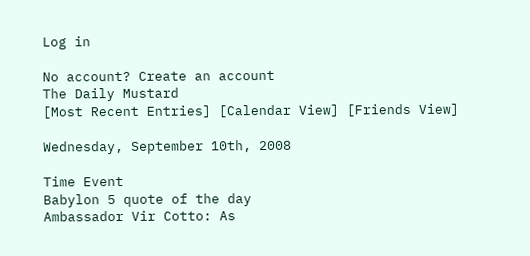Log in

No account? Create an account
The Daily Mustard
[Most Recent Entries] [Calendar View] [Friends View]

Wednesday, September 10th, 2008

Time Event
Babylon 5 quote of the day
Ambassador Vir Cotto: As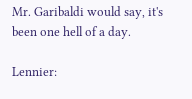Mr. Garibaldi would say, it's been one hell of a day.

Lennier: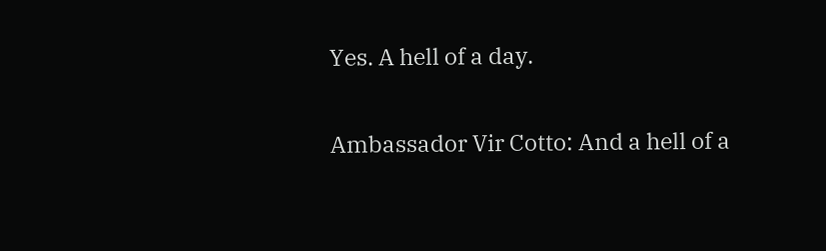Yes. A hell of a day.

Ambassador Vir Cotto: And a hell of a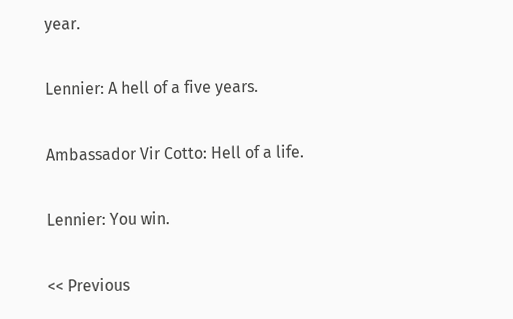year.

Lennier: A hell of a five years.

Ambassador Vir Cotto: Hell of a life.

Lennier: You win.

<< Previous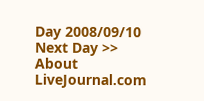Day 2008/09/10
Next Day >>
About LiveJournal.com